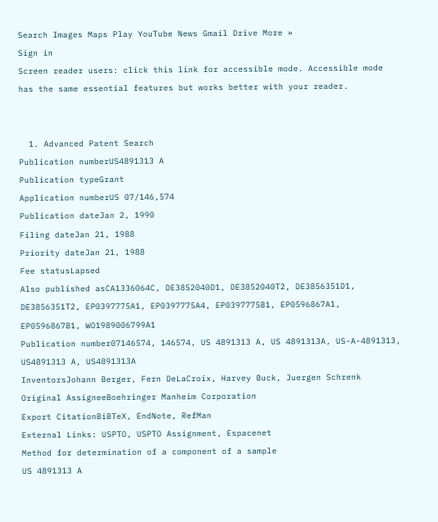Search Images Maps Play YouTube News Gmail Drive More »
Sign in
Screen reader users: click this link for accessible mode. Accessible mode has the same essential features but works better with your reader.


  1. Advanced Patent Search
Publication numberUS4891313 A
Publication typeGrant
Application numberUS 07/146,574
Publication dateJan 2, 1990
Filing dateJan 21, 1988
Priority dateJan 21, 1988
Fee statusLapsed
Also published asCA1336064C, DE3852040D1, DE3852040T2, DE3856351D1, DE3856351T2, EP0397775A1, EP0397775A4, EP0397775B1, EP0596867A1, EP0596867B1, WO1989006799A1
Publication number07146574, 146574, US 4891313 A, US 4891313A, US-A-4891313, US4891313 A, US4891313A
InventorsJohann Berger, Fern DeLaCroix, Harvey Buck, Juergen Schrenk
Original AssigneeBoehringer Manheim Corporation
Export CitationBiBTeX, EndNote, RefMan
External Links: USPTO, USPTO Assignment, Espacenet
Method for determination of a component of a sample
US 4891313 A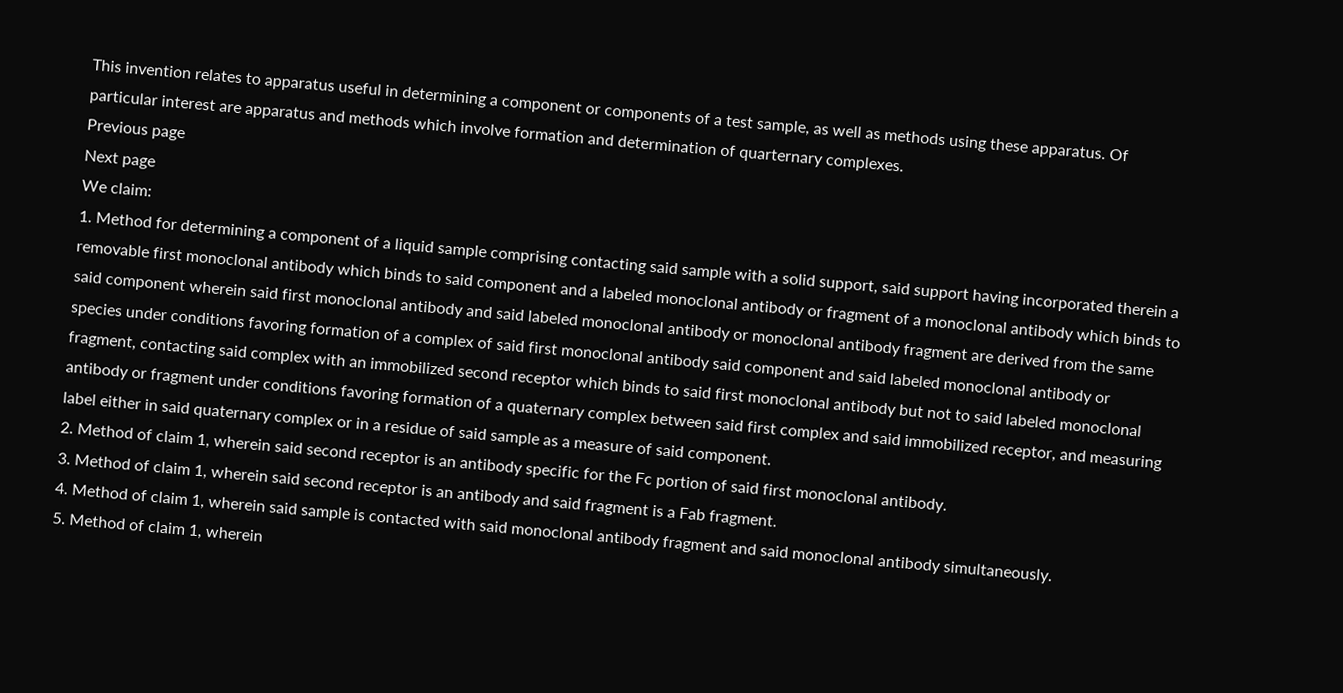This invention relates to apparatus useful in determining a component or components of a test sample, as well as methods using these apparatus. Of particular interest are apparatus and methods which involve formation and determination of quarternary complexes.
Previous page
Next page
We claim:
1. Method for determining a component of a liquid sample comprising contacting said sample with a solid support, said support having incorporated therein a removable first monoclonal antibody which binds to said component and a labeled monoclonal antibody or fragment of a monoclonal antibody which binds to said component wherein said first monoclonal antibody and said labeled monoclonal antibody or monoclonal antibody fragment are derived from the same species under conditions favoring formation of a complex of said first monoclonal antibody said component and said labeled monoclonal antibody or fragment, contacting said complex with an immobilized second receptor which binds to said first monoclonal antibody but not to said labeled monoclonal antibody or fragment under conditions favoring formation of a quaternary complex between said first complex and said immobilized receptor, and measuring label either in said quaternary complex or in a residue of said sample as a measure of said component.
2. Method of claim 1, wherein said second receptor is an antibody specific for the Fc portion of said first monoclonal antibody.
3. Method of claim 1, wherein said second receptor is an antibody and said fragment is a Fab fragment.
4. Method of claim 1, wherein said sample is contacted with said monoclonal antibody fragment and said monoclonal antibody simultaneously.
5. Method of claim 1, wherein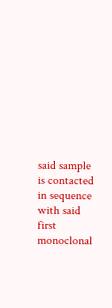said sample is contacted in sequence with said first monoclonal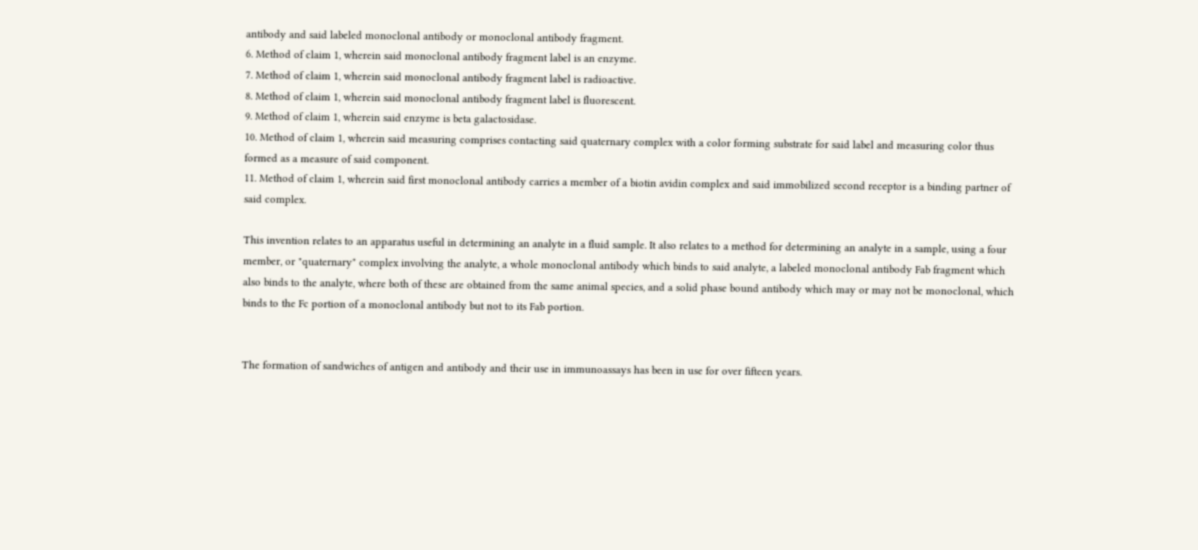antibody and said labeled monoclonal antibody or monoclonal antibody fragment.
6. Method of claim 1, wherein said monoclonal antibody fragment label is an enzyme.
7. Method of claim 1, wherein said monoclonal antibody fragment label is radioactive.
8. Method of claim 1, wherein said monoclonal antibody fragment label is fluorescent.
9. Method of claim 1, wherein said enzyme is beta galactosidase.
10. Method of claim 1, wherein said measuring comprises contacting said quaternary complex with a color forming substrate for said label and measuring color thus formed as a measure of said component.
11. Method of claim 1, wherein said first monoclonal antibody carries a member of a biotin avidin complex and said immobilized second receptor is a binding partner of said complex.

This invention relates to an apparatus useful in determining an analyte in a fluid sample. It also relates to a method for determining an analyte in a sample, using a four member, or "quaternary" complex involving the analyte, a whole monoclonal antibody which binds to said analyte, a labeled monoclonal antibody Fab fragment which also binds to the analyte, where both of these are obtained from the same animal species, and a solid phase bound antibody which may or may not be monoclonal, which binds to the Fc portion of a monoclonal antibody but not to its Fab portion.


The formation of sandwiches of antigen and antibody and their use in immunoassays has been in use for over fifteen years.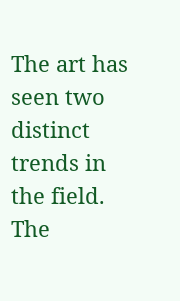The art has seen two distinct trends in the field. The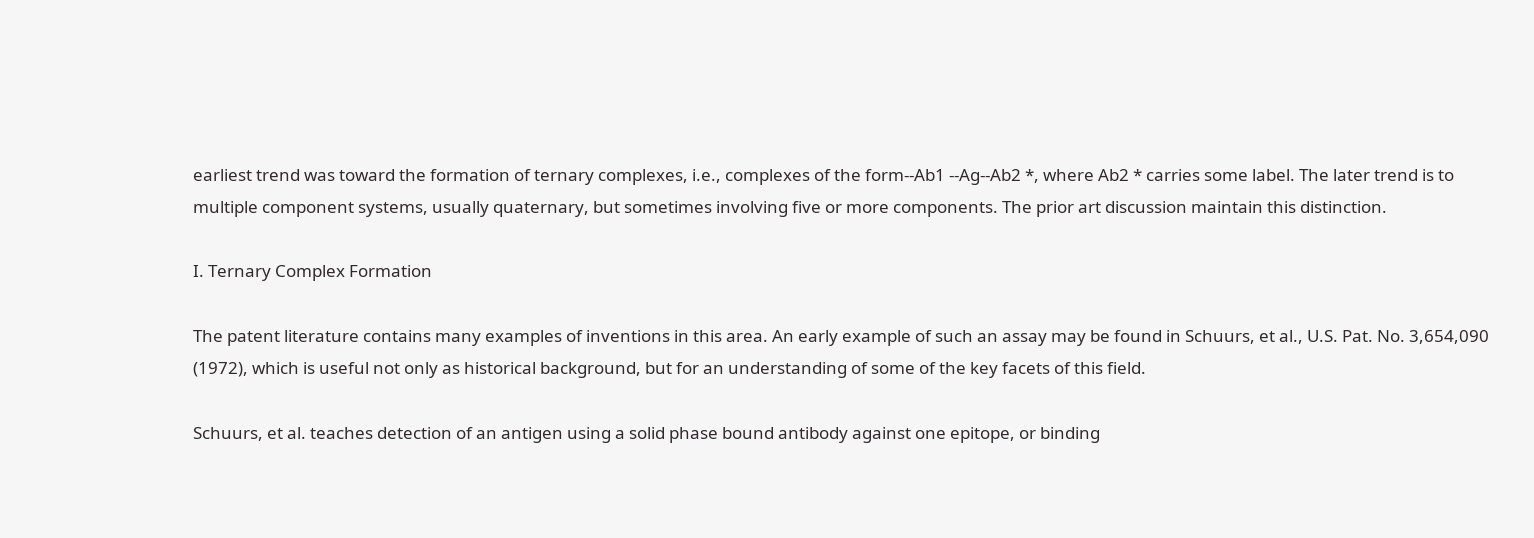earliest trend was toward the formation of ternary complexes, i.e., complexes of the form--Ab1 --Ag--Ab2 *, where Ab2 * carries some label. The later trend is to multiple component systems, usually quaternary, but sometimes involving five or more components. The prior art discussion maintain this distinction.

I. Ternary Complex Formation

The patent literature contains many examples of inventions in this area. An early example of such an assay may be found in Schuurs, et al., U.S. Pat. No. 3,654,090 (1972), which is useful not only as historical background, but for an understanding of some of the key facets of this field.

Schuurs, et al. teaches detection of an antigen using a solid phase bound antibody against one epitope, or binding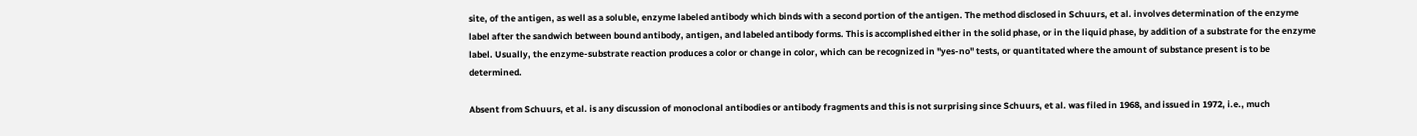site, of the antigen, as well as a soluble, enzyme labeled antibody which binds with a second portion of the antigen. The method disclosed in Schuurs, et al. involves determination of the enzyme label after the sandwich between bound antibody, antigen, and labeled antibody forms. This is accomplished either in the solid phase, or in the liquid phase, by addition of a substrate for the enzyme label. Usually, the enzyme-substrate reaction produces a color or change in color, which can be recognized in "yes-no" tests, or quantitated where the amount of substance present is to be determined.

Absent from Schuurs, et al. is any discussion of monoclonal antibodies or antibody fragments and this is not surprising since Schuurs, et al. was filed in 1968, and issued in 1972, i.e., much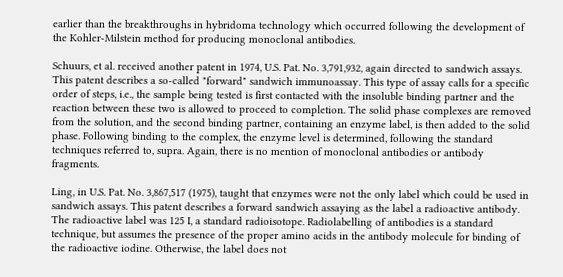earlier than the breakthroughs in hybridoma technology which occurred following the development of the Kohler-Milstein method for producing monoclonal antibodies.

Schuurs, et al. received another patent in 1974, U.S. Pat. No. 3,791,932, again directed to sandwich assays. This patent describes a so-called "forward" sandwich immunoassay. This type of assay calls for a specific order of steps, i.e., the sample being tested is first contacted with the insoluble binding partner and the reaction between these two is allowed to proceed to completion. The solid phase complexes are removed from the solution, and the second binding partner, containing an enzyme label, is then added to the solid phase. Following binding to the complex, the enzyme level is determined, following the standard techniques referred to, supra. Again, there is no mention of monoclonal antibodies or antibody fragments.

Ling, in U.S. Pat. No. 3,867,517 (1975), taught that enzymes were not the only label which could be used in sandwich assays. This patent describes a forward sandwich assaying as the label a radioactive antibody. The radioactive label was 125 I, a standard radioisotope. Radiolabelling of antibodies is a standard technique, but assumes the presence of the proper amino acids in the antibody molecule for binding of the radioactive iodine. Otherwise, the label does not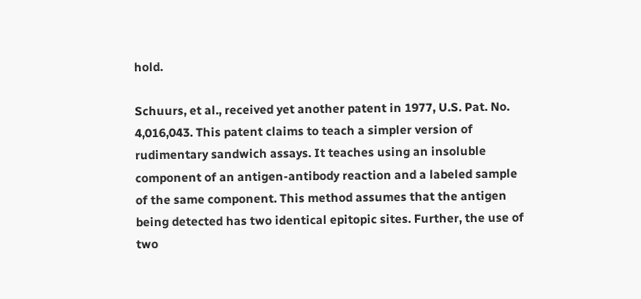hold.

Schuurs, et al., received yet another patent in 1977, U.S. Pat. No. 4,016,043. This patent claims to teach a simpler version of rudimentary sandwich assays. It teaches using an insoluble component of an antigen-antibody reaction and a labeled sample of the same component. This method assumes that the antigen being detected has two identical epitopic sites. Further, the use of two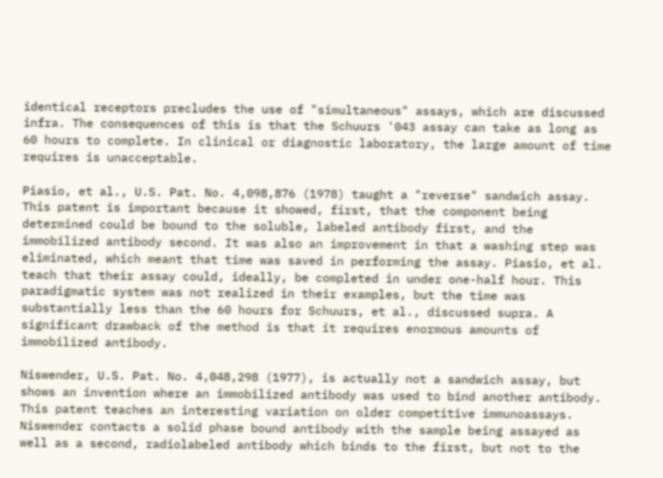identical receptors precludes the use of "simultaneous" assays, which are discussed infra. The consequences of this is that the Schuurs '043 assay can take as long as 60 hours to complete. In clinical or diagnostic laboratory, the large amount of time requires is unacceptable.

Piasio, et al., U.S. Pat. No. 4,098,876 (1978) taught a "reverse" sandwich assay. This patent is important because it showed, first, that the component being determined could be bound to the soluble, labeled antibody first, and the immobilized antibody second. It was also an improvement in that a washing step was eliminated, which meant that time was saved in performing the assay. Piasio, et al. teach that their assay could, ideally, be completed in under one-half hour. This paradigmatic system was not realized in their examples, but the time was substantially less than the 60 hours for Schuurs, et al., discussed supra. A significant drawback of the method is that it requires enormous amounts of immobilized antibody.

Niswender, U.S. Pat. No. 4,048,298 (1977), is actually not a sandwich assay, but shows an invention where an immobilized antibody was used to bind another antibody. This patent teaches an interesting variation on older competitive immunoassays. Niswender contacts a solid phase bound antibody with the sample being assayed as well as a second, radiolabeled antibody which binds to the first, but not to the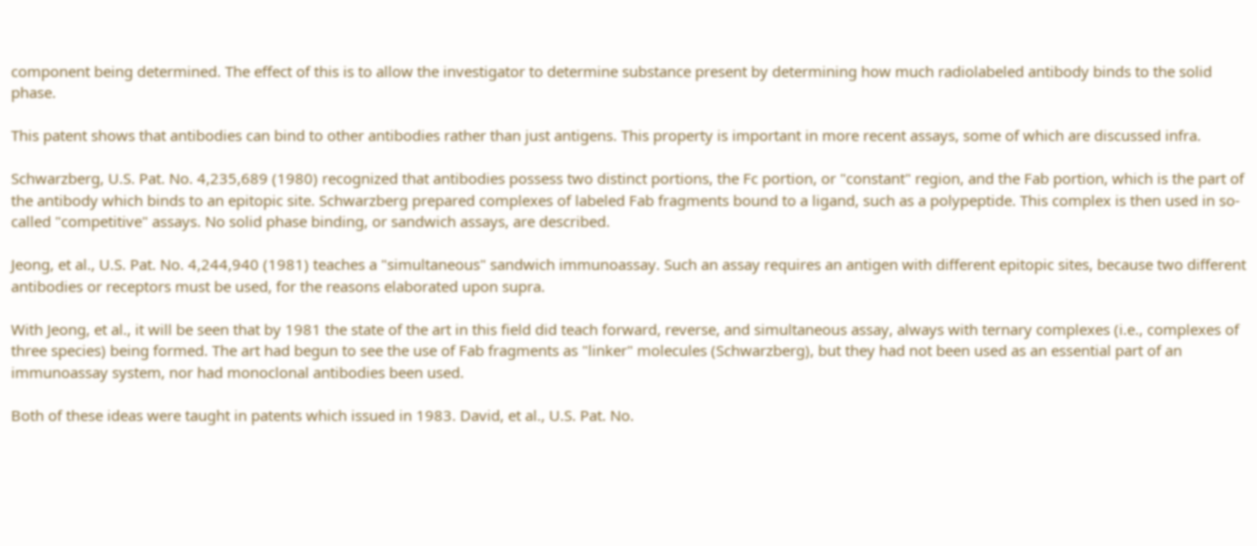component being determined. The effect of this is to allow the investigator to determine substance present by determining how much radiolabeled antibody binds to the solid phase.

This patent shows that antibodies can bind to other antibodies rather than just antigens. This property is important in more recent assays, some of which are discussed infra.

Schwarzberg, U.S. Pat. No. 4,235,689 (1980) recognized that antibodies possess two distinct portions, the Fc portion, or "constant" region, and the Fab portion, which is the part of the antibody which binds to an epitopic site. Schwarzberg prepared complexes of labeled Fab fragments bound to a ligand, such as a polypeptide. This complex is then used in so-called "competitive" assays. No solid phase binding, or sandwich assays, are described.

Jeong, et al., U.S. Pat. No. 4,244,940 (1981) teaches a "simultaneous" sandwich immunoassay. Such an assay requires an antigen with different epitopic sites, because two different antibodies or receptors must be used, for the reasons elaborated upon supra.

With Jeong, et al., it will be seen that by 1981 the state of the art in this field did teach forward, reverse, and simultaneous assay, always with ternary complexes (i.e., complexes of three species) being formed. The art had begun to see the use of Fab fragments as "linker" molecules (Schwarzberg), but they had not been used as an essential part of an immunoassay system, nor had monoclonal antibodies been used.

Both of these ideas were taught in patents which issued in 1983. David, et al., U.S. Pat. No.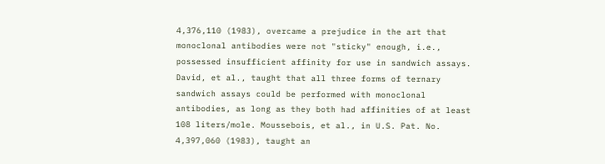4,376,110 (1983), overcame a prejudice in the art that monoclonal antibodies were not "sticky" enough, i.e., possessed insufficient affinity for use in sandwich assays. David, et al., taught that all three forms of ternary sandwich assays could be performed with monoclonal antibodies, as long as they both had affinities of at least 108 liters/mole. Moussebois, et al., in U.S. Pat. No. 4,397,060 (1983), taught an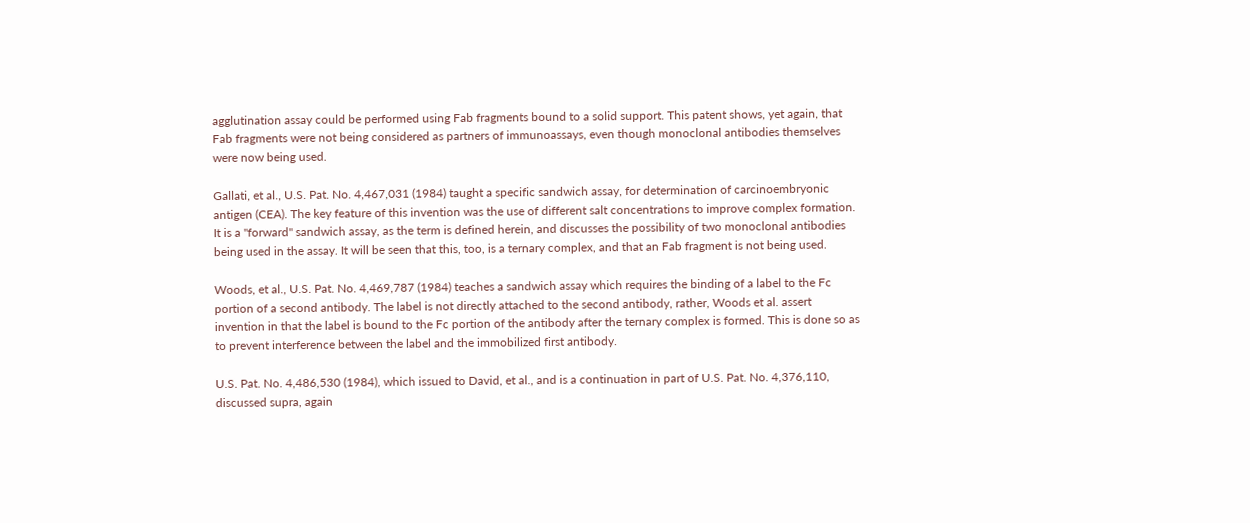agglutination assay could be performed using Fab fragments bound to a solid support. This patent shows, yet again, that Fab fragments were not being considered as partners of immunoassays, even though monoclonal antibodies themselves were now being used.

Gallati, et al., U.S. Pat. No. 4,467,031 (1984) taught a specific sandwich assay, for determination of carcinoembryonic antigen (CEA). The key feature of this invention was the use of different salt concentrations to improve complex formation. It is a "forward" sandwich assay, as the term is defined herein, and discusses the possibility of two monoclonal antibodies being used in the assay. It will be seen that this, too, is a ternary complex, and that an Fab fragment is not being used.

Woods, et al., U.S. Pat. No. 4,469,787 (1984) teaches a sandwich assay which requires the binding of a label to the Fc portion of a second antibody. The label is not directly attached to the second antibody, rather, Woods et al. assert invention in that the label is bound to the Fc portion of the antibody after the ternary complex is formed. This is done so as to prevent interference between the label and the immobilized first antibody.

U.S. Pat. No. 4,486,530 (1984), which issued to David, et al., and is a continuation in part of U.S. Pat. No. 4,376,110, discussed supra, again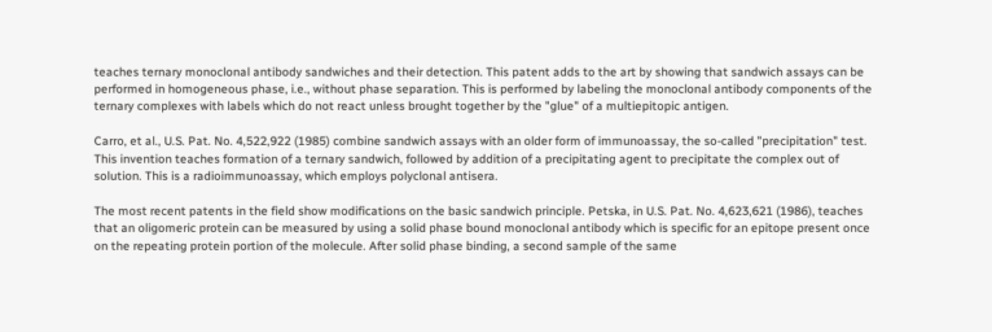teaches ternary monoclonal antibody sandwiches and their detection. This patent adds to the art by showing that sandwich assays can be performed in homogeneous phase, i.e., without phase separation. This is performed by labeling the monoclonal antibody components of the ternary complexes with labels which do not react unless brought together by the "glue" of a multiepitopic antigen.

Carro, et al., U.S. Pat. No. 4,522,922 (1985) combine sandwich assays with an older form of immunoassay, the so-called "precipitation" test. This invention teaches formation of a ternary sandwich, followed by addition of a precipitating agent to precipitate the complex out of solution. This is a radioimmunoassay, which employs polyclonal antisera.

The most recent patents in the field show modifications on the basic sandwich principle. Petska, in U.S. Pat. No. 4,623,621 (1986), teaches that an oligomeric protein can be measured by using a solid phase bound monoclonal antibody which is specific for an epitope present once on the repeating protein portion of the molecule. After solid phase binding, a second sample of the same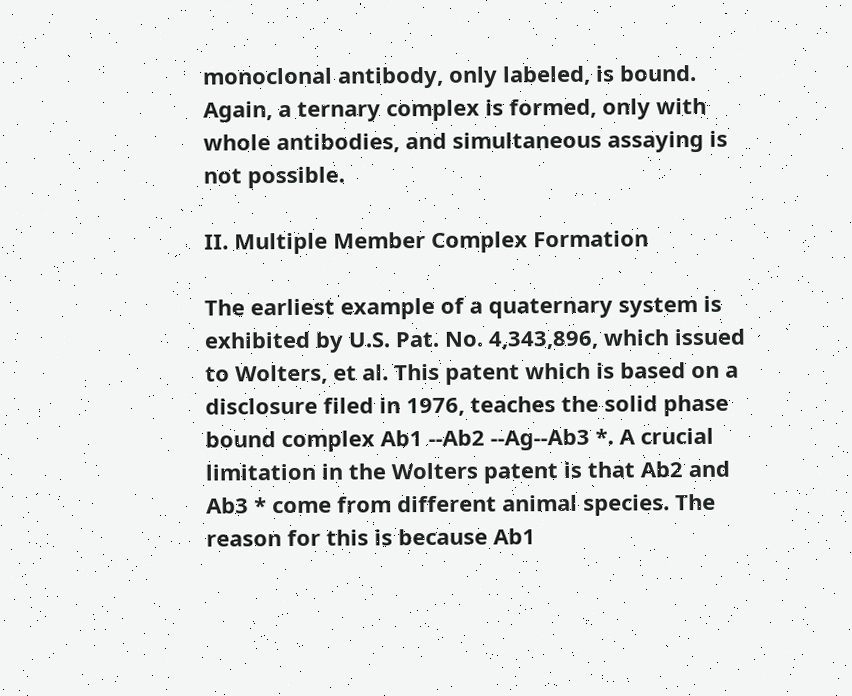monoclonal antibody, only labeled, is bound. Again, a ternary complex is formed, only with whole antibodies, and simultaneous assaying is not possible.

II. Multiple Member Complex Formation

The earliest example of a quaternary system is exhibited by U.S. Pat. No. 4,343,896, which issued to Wolters, et al. This patent which is based on a disclosure filed in 1976, teaches the solid phase bound complex Ab1 --Ab2 --Ag--Ab3 *. A crucial limitation in the Wolters patent is that Ab2 and Ab3 * come from different animal species. The reason for this is because Ab1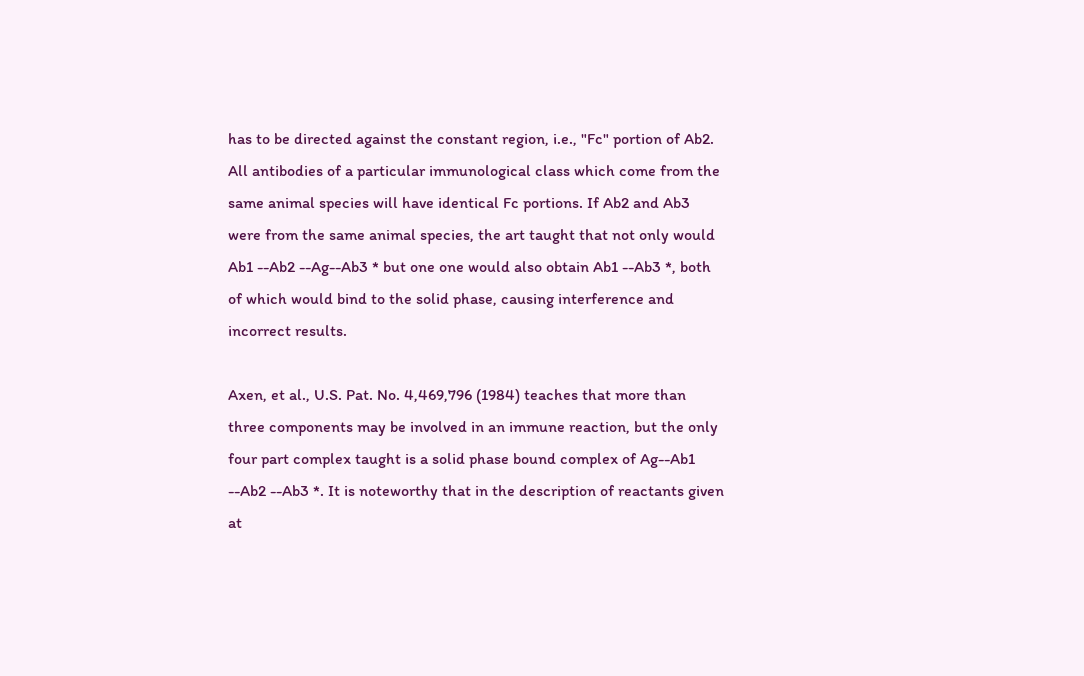has to be directed against the constant region, i.e., "Fc" portion of Ab2. All antibodies of a particular immunological class which come from the same animal species will have identical Fc portions. If Ab2 and Ab3 were from the same animal species, the art taught that not only would Ab1 --Ab2 --Ag--Ab3 * but one one would also obtain Ab1 --Ab3 *, both of which would bind to the solid phase, causing interference and incorrect results.

Axen, et al., U.S. Pat. No. 4,469,796 (1984) teaches that more than three components may be involved in an immune reaction, but the only four part complex taught is a solid phase bound complex of Ag--Ab1 --Ab2 --Ab3 *. It is noteworthy that in the description of reactants given at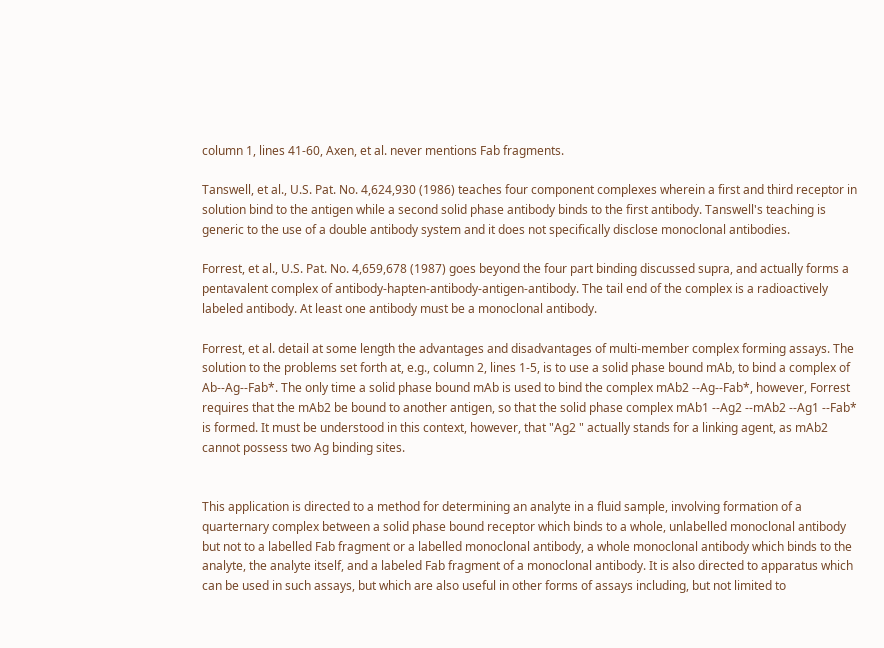column 1, lines 41-60, Axen, et al. never mentions Fab fragments.

Tanswell, et al., U.S. Pat. No. 4,624,930 (1986) teaches four component complexes wherein a first and third receptor in solution bind to the antigen while a second solid phase antibody binds to the first antibody. Tanswell's teaching is generic to the use of a double antibody system and it does not specifically disclose monoclonal antibodies.

Forrest, et al., U.S. Pat. No. 4,659,678 (1987) goes beyond the four part binding discussed supra, and actually forms a pentavalent complex of antibody-hapten-antibody-antigen-antibody. The tail end of the complex is a radioactively labeled antibody. At least one antibody must be a monoclonal antibody.

Forrest, et al. detail at some length the advantages and disadvantages of multi-member complex forming assays. The solution to the problems set forth at, e.g., column 2, lines 1-5, is to use a solid phase bound mAb, to bind a complex of Ab--Ag--Fab*. The only time a solid phase bound mAb is used to bind the complex mAb2 --Ag--Fab*, however, Forrest requires that the mAb2 be bound to another antigen, so that the solid phase complex mAb1 --Ag2 --mAb2 --Ag1 --Fab* is formed. It must be understood in this context, however, that "Ag2 " actually stands for a linking agent, as mAb2 cannot possess two Ag binding sites.


This application is directed to a method for determining an analyte in a fluid sample, involving formation of a quarternary complex between a solid phase bound receptor which binds to a whole, unlabelled monoclonal antibody but not to a labelled Fab fragment or a labelled monoclonal antibody, a whole monoclonal antibody which binds to the analyte, the analyte itself, and a labeled Fab fragment of a monoclonal antibody. It is also directed to apparatus which can be used in such assays, but which are also useful in other forms of assays including, but not limited to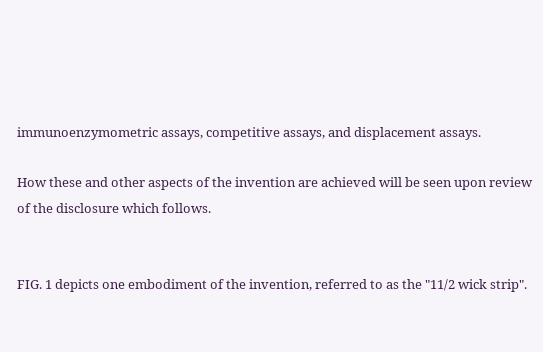immunoenzymometric assays, competitive assays, and displacement assays.

How these and other aspects of the invention are achieved will be seen upon review of the disclosure which follows.


FIG. 1 depicts one embodiment of the invention, referred to as the "11/2 wick strip".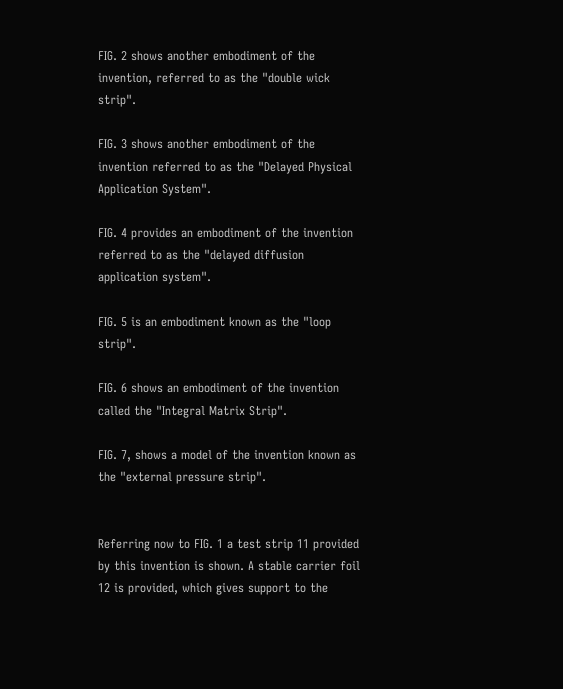FIG. 2 shows another embodiment of the invention, referred to as the "double wick strip".

FIG. 3 shows another embodiment of the invention referred to as the "Delayed Physical Application System".

FIG. 4 provides an embodiment of the invention referred to as the "delayed diffusion application system".

FIG. 5 is an embodiment known as the "loop strip".

FIG. 6 shows an embodiment of the invention called the "Integral Matrix Strip".

FIG. 7, shows a model of the invention known as the "external pressure strip".


Referring now to FIG. 1 a test strip 11 provided by this invention is shown. A stable carrier foil 12 is provided, which gives support to the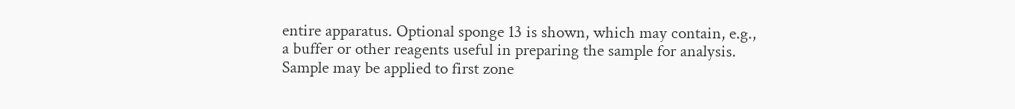entire apparatus. Optional sponge 13 is shown, which may contain, e.g., a buffer or other reagents useful in preparing the sample for analysis. Sample may be applied to first zone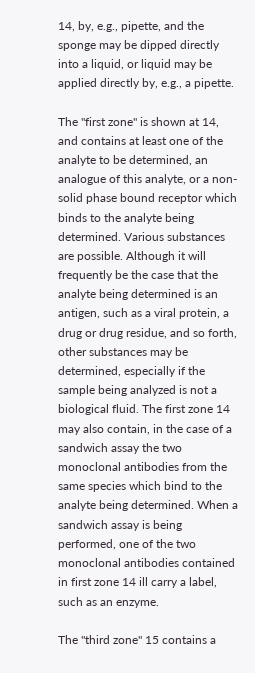14, by, e.g., pipette, and the sponge may be dipped directly into a liquid, or liquid may be applied directly by, e.g., a pipette.

The "first zone" is shown at 14, and contains at least one of the analyte to be determined, an analogue of this analyte, or a non-solid phase bound receptor which binds to the analyte being determined. Various substances are possible. Although it will frequently be the case that the analyte being determined is an antigen, such as a viral protein, a drug or drug residue, and so forth, other substances may be determined, especially if the sample being analyzed is not a biological fluid. The first zone 14 may also contain, in the case of a sandwich assay the two monoclonal antibodies from the same species which bind to the analyte being determined. When a sandwich assay is being performed, one of the two monoclonal antibodies contained in first zone 14 ill carry a label, such as an enzyme.

The "third zone" 15 contains a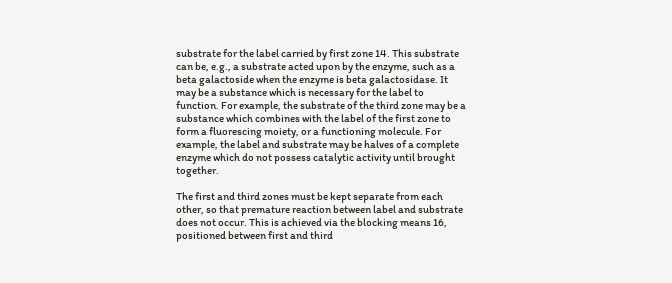substrate for the label carried by first zone 14. This substrate can be, e.g., a substrate acted upon by the enzyme, such as a beta galactoside when the enzyme is beta galactosidase. It may be a substance which is necessary for the label to function. For example, the substrate of the third zone may be a substance which combines with the label of the first zone to form a fluorescing moiety, or a functioning molecule. For example, the label and substrate may be halves of a complete enzyme which do not possess catalytic activity until brought together.

The first and third zones must be kept separate from each other, so that premature reaction between label and substrate does not occur. This is achieved via the blocking means 16, positioned between first and third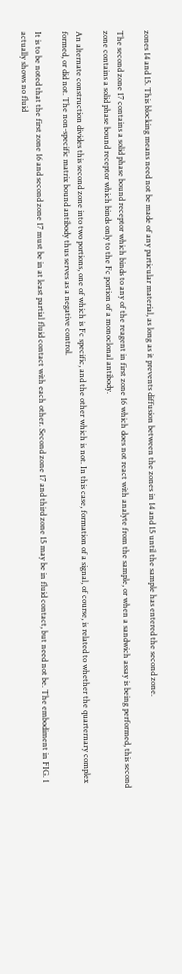zones 14 and 15. This blocking means need not be made of any particular material, as long as it prevents diffusion between the zones in 14 and 15 until the sample has entered the second zone.

The second zone 17 contains a solid phase bound receptor which binds to any of the reagent in first zone 16 which does not react with analyte from the sample, or when a sandwich assay is being performed, this second zone contains a solid phase bound receptor which binds only to the Fc portion of a monoclonal antibody.

An alternate construction divides this second zone into two portions, one of which is Fc specific, and the other which is not. In this case, formation of a signal, of course, is related to whether the quarternary complex formed, or did not. The non-specific matrix bound antibody thus serves as a negative control.

It is to be noted that the first zone 16 and second zone 17 must be in at least partial fluid contact with each other. Second zone 17 and third zone 15 may be in fluid contact, but need not be. The embodiment in FIG. 1 actually shows no fluid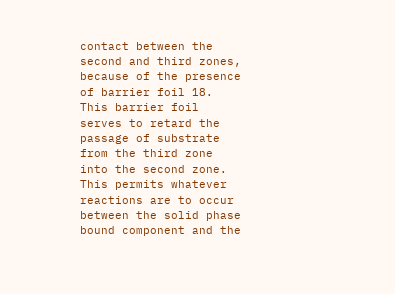contact between the second and third zones, because of the presence of barrier foil 18. This barrier foil serves to retard the passage of substrate from the third zone into the second zone. This permits whatever reactions are to occur between the solid phase bound component and the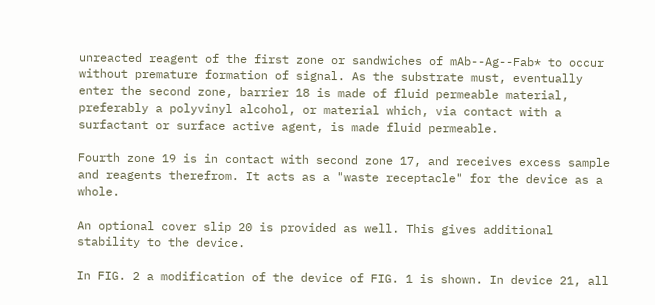unreacted reagent of the first zone or sandwiches of mAb--Ag--Fab* to occur without premature formation of signal. As the substrate must, eventually enter the second zone, barrier 18 is made of fluid permeable material, preferably a polyvinyl alcohol, or material which, via contact with a surfactant or surface active agent, is made fluid permeable.

Fourth zone 19 is in contact with second zone 17, and receives excess sample and reagents therefrom. It acts as a "waste receptacle" for the device as a whole.

An optional cover slip 20 is provided as well. This gives additional stability to the device.

In FIG. 2 a modification of the device of FIG. 1 is shown. In device 21, all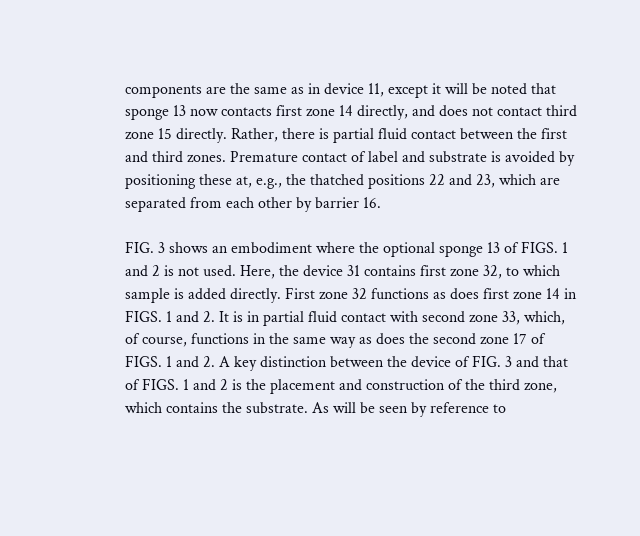components are the same as in device 11, except it will be noted that sponge 13 now contacts first zone 14 directly, and does not contact third zone 15 directly. Rather, there is partial fluid contact between the first and third zones. Premature contact of label and substrate is avoided by positioning these at, e.g., the thatched positions 22 and 23, which are separated from each other by barrier 16.

FIG. 3 shows an embodiment where the optional sponge 13 of FIGS. 1 and 2 is not used. Here, the device 31 contains first zone 32, to which sample is added directly. First zone 32 functions as does first zone 14 in FIGS. 1 and 2. It is in partial fluid contact with second zone 33, which, of course, functions in the same way as does the second zone 17 of FIGS. 1 and 2. A key distinction between the device of FIG. 3 and that of FIGS. 1 and 2 is the placement and construction of the third zone, which contains the substrate. As will be seen by reference to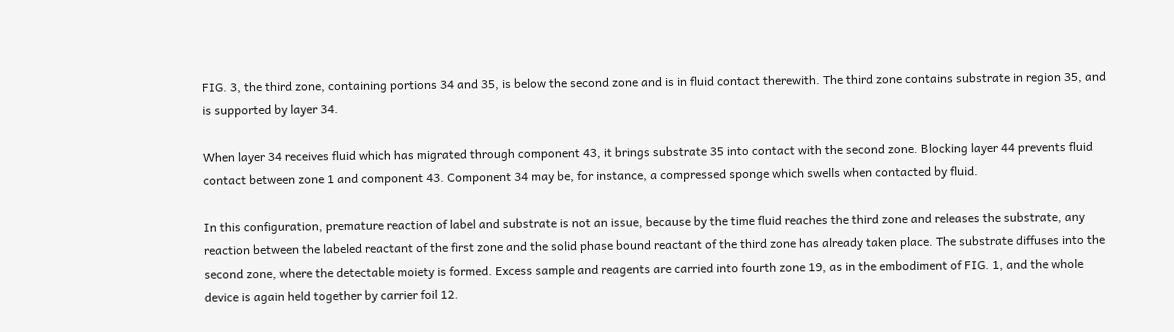FIG. 3, the third zone, containing portions 34 and 35, is below the second zone and is in fluid contact therewith. The third zone contains substrate in region 35, and is supported by layer 34.

When layer 34 receives fluid which has migrated through component 43, it brings substrate 35 into contact with the second zone. Blocking layer 44 prevents fluid contact between zone 1 and component 43. Component 34 may be, for instance, a compressed sponge which swells when contacted by fluid.

In this configuration, premature reaction of label and substrate is not an issue, because by the time fluid reaches the third zone and releases the substrate, any reaction between the labeled reactant of the first zone and the solid phase bound reactant of the third zone has already taken place. The substrate diffuses into the second zone, where the detectable moiety is formed. Excess sample and reagents are carried into fourth zone 19, as in the embodiment of FIG. 1, and the whole device is again held together by carrier foil 12.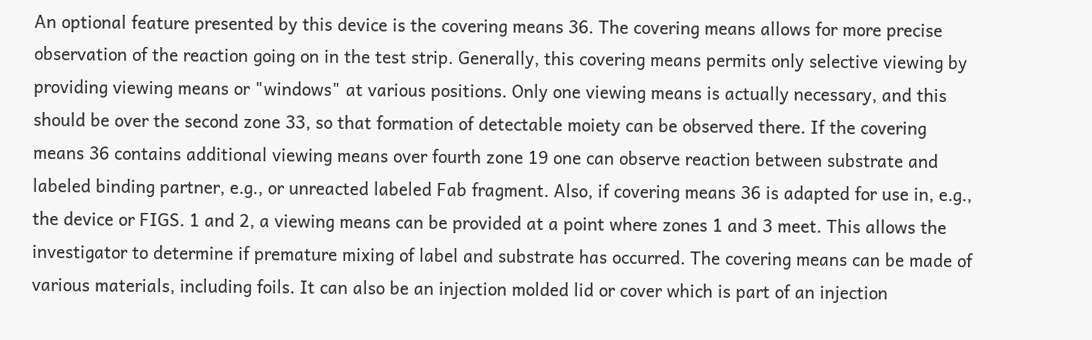An optional feature presented by this device is the covering means 36. The covering means allows for more precise observation of the reaction going on in the test strip. Generally, this covering means permits only selective viewing by providing viewing means or "windows" at various positions. Only one viewing means is actually necessary, and this should be over the second zone 33, so that formation of detectable moiety can be observed there. If the covering means 36 contains additional viewing means over fourth zone 19 one can observe reaction between substrate and labeled binding partner, e.g., or unreacted labeled Fab fragment. Also, if covering means 36 is adapted for use in, e.g., the device or FIGS. 1 and 2, a viewing means can be provided at a point where zones 1 and 3 meet. This allows the investigator to determine if premature mixing of label and substrate has occurred. The covering means can be made of various materials, including foils. It can also be an injection molded lid or cover which is part of an injection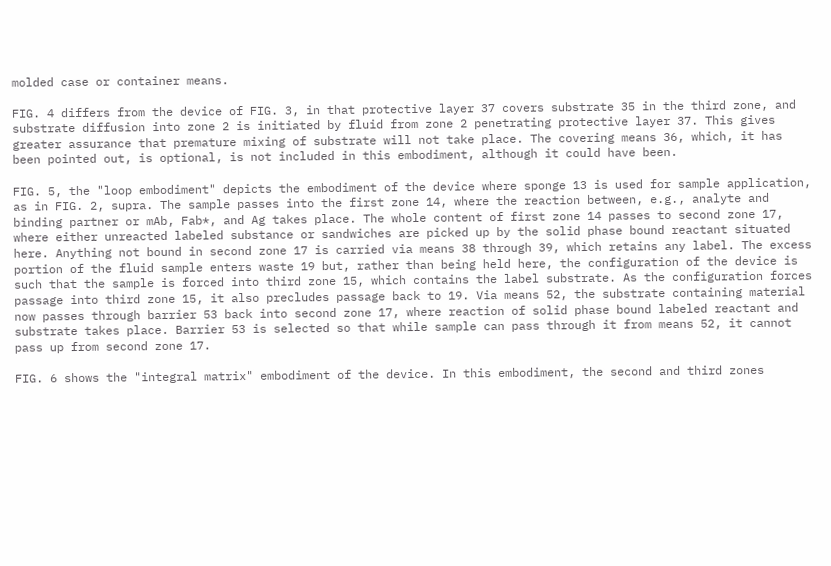molded case or container means.

FIG. 4 differs from the device of FIG. 3, in that protective layer 37 covers substrate 35 in the third zone, and substrate diffusion into zone 2 is initiated by fluid from zone 2 penetrating protective layer 37. This gives greater assurance that premature mixing of substrate will not take place. The covering means 36, which, it has been pointed out, is optional, is not included in this embodiment, although it could have been.

FIG. 5, the "loop embodiment" depicts the embodiment of the device where sponge 13 is used for sample application, as in FIG. 2, supra. The sample passes into the first zone 14, where the reaction between, e.g., analyte and binding partner or mAb, Fab*, and Ag takes place. The whole content of first zone 14 passes to second zone 17, where either unreacted labeled substance or sandwiches are picked up by the solid phase bound reactant situated here. Anything not bound in second zone 17 is carried via means 38 through 39, which retains any label. The excess portion of the fluid sample enters waste 19 but, rather than being held here, the configuration of the device is such that the sample is forced into third zone 15, which contains the label substrate. As the configuration forces passage into third zone 15, it also precludes passage back to 19. Via means 52, the substrate containing material now passes through barrier 53 back into second zone 17, where reaction of solid phase bound labeled reactant and substrate takes place. Barrier 53 is selected so that while sample can pass through it from means 52, it cannot pass up from second zone 17.

FIG. 6 shows the "integral matrix" embodiment of the device. In this embodiment, the second and third zones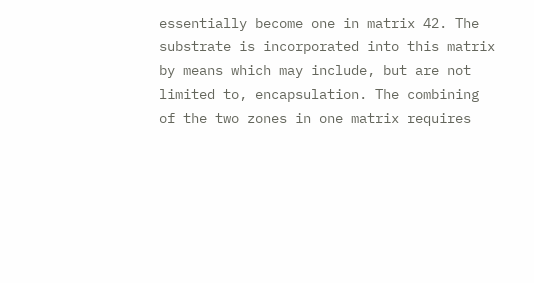essentially become one in matrix 42. The substrate is incorporated into this matrix by means which may include, but are not limited to, encapsulation. The combining of the two zones in one matrix requires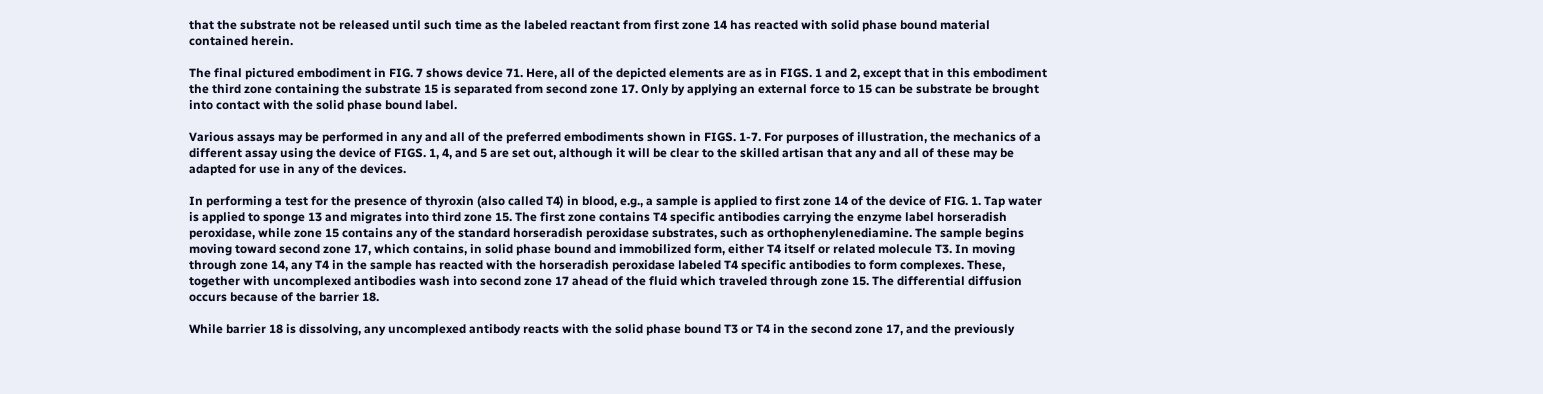that the substrate not be released until such time as the labeled reactant from first zone 14 has reacted with solid phase bound material contained herein.

The final pictured embodiment in FIG. 7 shows device 71. Here, all of the depicted elements are as in FIGS. 1 and 2, except that in this embodiment the third zone containing the substrate 15 is separated from second zone 17. Only by applying an external force to 15 can be substrate be brought into contact with the solid phase bound label.

Various assays may be performed in any and all of the preferred embodiments shown in FIGS. 1-7. For purposes of illustration, the mechanics of a different assay using the device of FIGS. 1, 4, and 5 are set out, although it will be clear to the skilled artisan that any and all of these may be adapted for use in any of the devices.

In performing a test for the presence of thyroxin (also called T4) in blood, e.g., a sample is applied to first zone 14 of the device of FIG. 1. Tap water is applied to sponge 13 and migrates into third zone 15. The first zone contains T4 specific antibodies carrying the enzyme label horseradish peroxidase, while zone 15 contains any of the standard horseradish peroxidase substrates, such as orthophenylenediamine. The sample begins moving toward second zone 17, which contains, in solid phase bound and immobilized form, either T4 itself or related molecule T3. In moving through zone 14, any T4 in the sample has reacted with the horseradish peroxidase labeled T4 specific antibodies to form complexes. These, together with uncomplexed antibodies wash into second zone 17 ahead of the fluid which traveled through zone 15. The differential diffusion occurs because of the barrier 18.

While barrier 18 is dissolving, any uncomplexed antibody reacts with the solid phase bound T3 or T4 in the second zone 17, and the previously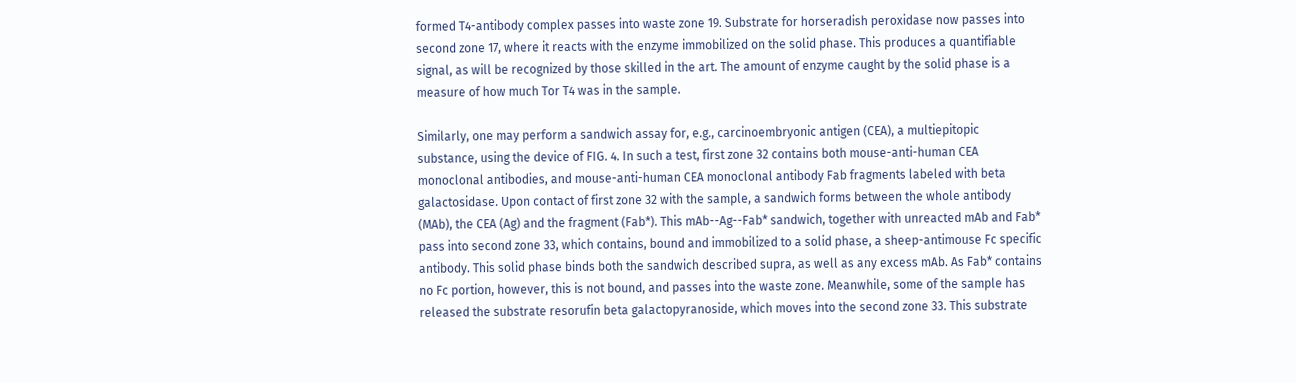formed T4-antibody complex passes into waste zone 19. Substrate for horseradish peroxidase now passes into second zone 17, where it reacts with the enzyme immobilized on the solid phase. This produces a quantifiable signal, as will be recognized by those skilled in the art. The amount of enzyme caught by the solid phase is a measure of how much Tor T4 was in the sample.

Similarly, one may perform a sandwich assay for, e.g., carcinoembryonic antigen (CEA), a multiepitopic substance, using the device of FIG. 4. In such a test, first zone 32 contains both mouse-anti-human CEA monoclonal antibodies, and mouse-anti-human CEA monoclonal antibody Fab fragments labeled with beta galactosidase. Upon contact of first zone 32 with the sample, a sandwich forms between the whole antibody (MAb), the CEA (Ag) and the fragment (Fab*). This mAb--Ag--Fab* sandwich, together with unreacted mAb and Fab* pass into second zone 33, which contains, bound and immobilized to a solid phase, a sheep-antimouse Fc specific antibody. This solid phase binds both the sandwich described supra, as well as any excess mAb. As Fab* contains no Fc portion, however, this is not bound, and passes into the waste zone. Meanwhile, some of the sample has released the substrate resorufin beta galactopyranoside, which moves into the second zone 33. This substrate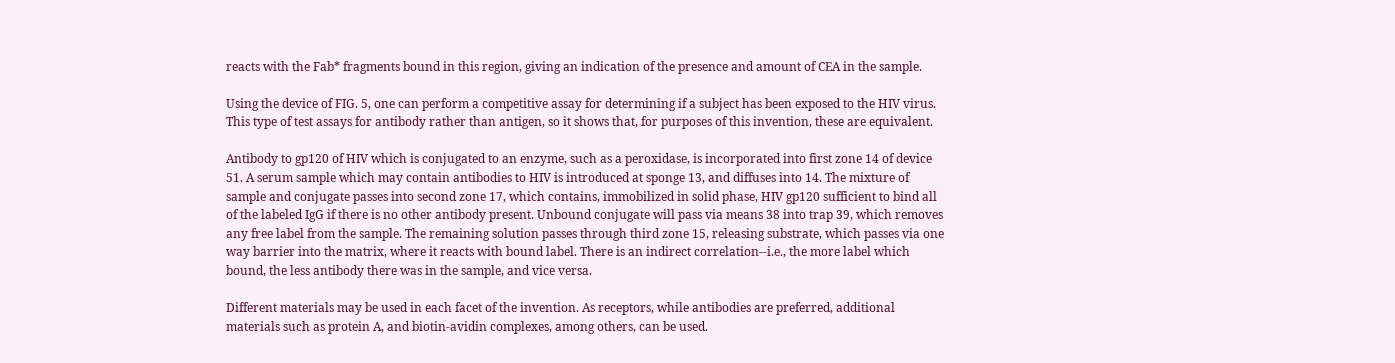reacts with the Fab* fragments bound in this region, giving an indication of the presence and amount of CEA in the sample.

Using the device of FIG. 5, one can perform a competitive assay for determining if a subject has been exposed to the HIV virus. This type of test assays for antibody rather than antigen, so it shows that, for purposes of this invention, these are equivalent.

Antibody to gp120 of HIV which is conjugated to an enzyme, such as a peroxidase, is incorporated into first zone 14 of device 51. A serum sample which may contain antibodies to HIV is introduced at sponge 13, and diffuses into 14. The mixture of sample and conjugate passes into second zone 17, which contains, immobilized in solid phase, HIV gp120 sufficient to bind all of the labeled IgG if there is no other antibody present. Unbound conjugate will pass via means 38 into trap 39, which removes any free label from the sample. The remaining solution passes through third zone 15, releasing substrate, which passes via one way barrier into the matrix, where it reacts with bound label. There is an indirect correlation--i.e., the more label which bound, the less antibody there was in the sample, and vice versa.

Different materials may be used in each facet of the invention. As receptors, while antibodies are preferred, additional materials such as protein A, and biotin-avidin complexes, among others, can be used.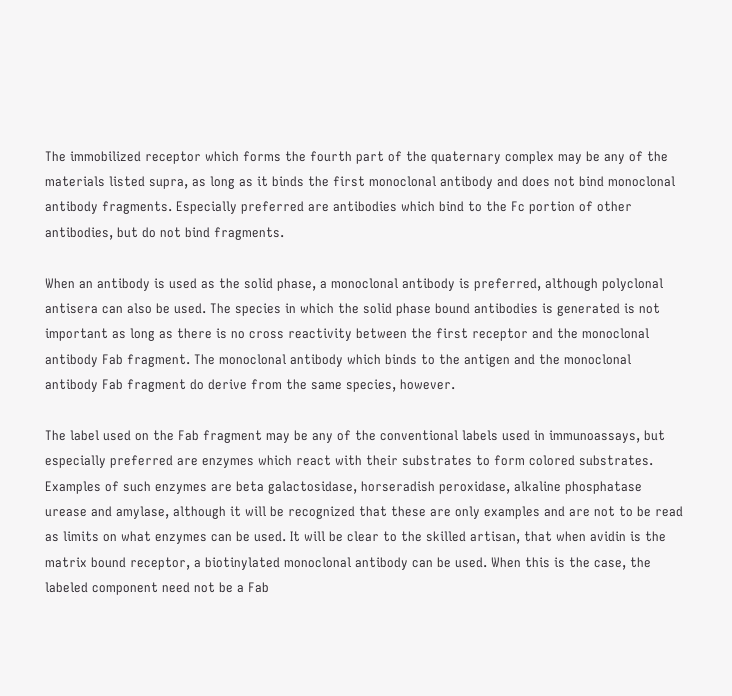The immobilized receptor which forms the fourth part of the quaternary complex may be any of the materials listed supra, as long as it binds the first monoclonal antibody and does not bind monoclonal antibody fragments. Especially preferred are antibodies which bind to the Fc portion of other antibodies, but do not bind fragments.

When an antibody is used as the solid phase, a monoclonal antibody is preferred, although polyclonal antisera can also be used. The species in which the solid phase bound antibodies is generated is not important as long as there is no cross reactivity between the first receptor and the monoclonal antibody Fab fragment. The monoclonal antibody which binds to the antigen and the monoclonal antibody Fab fragment do derive from the same species, however.

The label used on the Fab fragment may be any of the conventional labels used in immunoassays, but especially preferred are enzymes which react with their substrates to form colored substrates. Examples of such enzymes are beta galactosidase, horseradish peroxidase, alkaline phosphatase urease and amylase, although it will be recognized that these are only examples and are not to be read as limits on what enzymes can be used. It will be clear to the skilled artisan, that when avidin is the matrix bound receptor, a biotinylated monoclonal antibody can be used. When this is the case, the labeled component need not be a Fab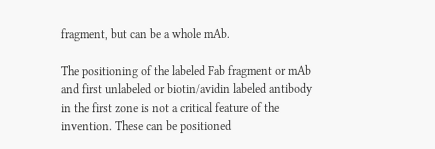fragment, but can be a whole mAb.

The positioning of the labeled Fab fragment or mAb and first unlabeled or biotin/avidin labeled antibody in the first zone is not a critical feature of the invention. These can be positioned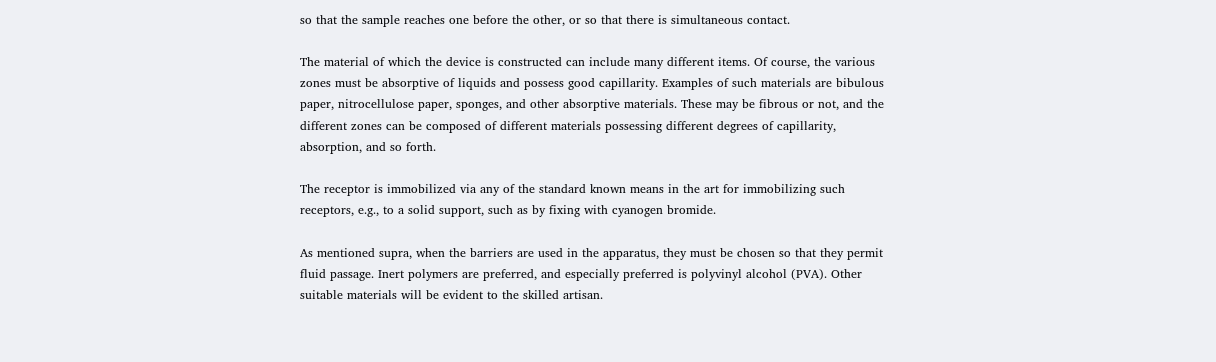so that the sample reaches one before the other, or so that there is simultaneous contact.

The material of which the device is constructed can include many different items. Of course, the various zones must be absorptive of liquids and possess good capillarity. Examples of such materials are bibulous paper, nitrocellulose paper, sponges, and other absorptive materials. These may be fibrous or not, and the different zones can be composed of different materials possessing different degrees of capillarity, absorption, and so forth.

The receptor is immobilized via any of the standard known means in the art for immobilizing such receptors, e.g., to a solid support, such as by fixing with cyanogen bromide.

As mentioned supra, when the barriers are used in the apparatus, they must be chosen so that they permit fluid passage. Inert polymers are preferred, and especially preferred is polyvinyl alcohol (PVA). Other suitable materials will be evident to the skilled artisan.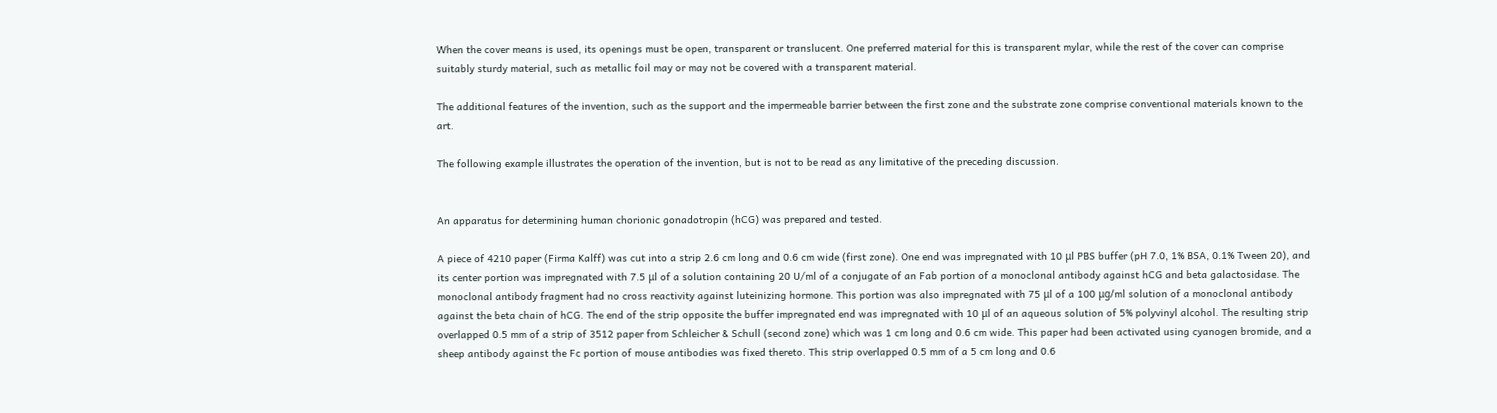When the cover means is used, its openings must be open, transparent or translucent. One preferred material for this is transparent mylar, while the rest of the cover can comprise suitably sturdy material, such as metallic foil may or may not be covered with a transparent material.

The additional features of the invention, such as the support and the impermeable barrier between the first zone and the substrate zone comprise conventional materials known to the art.

The following example illustrates the operation of the invention, but is not to be read as any limitative of the preceding discussion.


An apparatus for determining human chorionic gonadotropin (hCG) was prepared and tested.

A piece of 4210 paper (Firma Kalff) was cut into a strip 2.6 cm long and 0.6 cm wide (first zone). One end was impregnated with 10 μl PBS buffer (pH 7.0, 1% BSA, 0.1% Tween 20), and its center portion was impregnated with 7.5 μl of a solution containing 20 U/ml of a conjugate of an Fab portion of a monoclonal antibody against hCG and beta galactosidase. The monoclonal antibody fragment had no cross reactivity against luteinizing hormone. This portion was also impregnated with 75 μl of a 100 μg/ml solution of a monoclonal antibody against the beta chain of hCG. The end of the strip opposite the buffer impregnated end was impregnated with 10 μl of an aqueous solution of 5% polyvinyl alcohol. The resulting strip overlapped 0.5 mm of a strip of 3512 paper from Schleicher & Schull (second zone) which was 1 cm long and 0.6 cm wide. This paper had been activated using cyanogen bromide, and a sheep antibody against the Fc portion of mouse antibodies was fixed thereto. This strip overlapped 0.5 mm of a 5 cm long and 0.6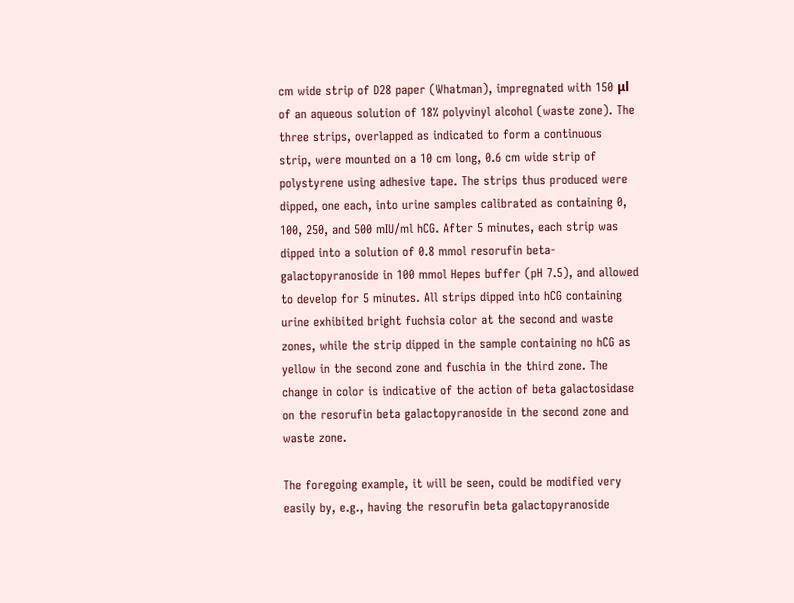cm wide strip of D28 paper (Whatman), impregnated with 150 μl of an aqueous solution of 18% polyvinyl alcohol (waste zone). The three strips, overlapped as indicated to form a continuous strip, were mounted on a 10 cm long, 0.6 cm wide strip of polystyrene using adhesive tape. The strips thus produced were dipped, one each, into urine samples calibrated as containing 0, 100, 250, and 500 mIU/ml hCG. After 5 minutes, each strip was dipped into a solution of 0.8 mmol resorufin beta-galactopyranoside in 100 mmol Hepes buffer (pH 7.5), and allowed to develop for 5 minutes. All strips dipped into hCG containing urine exhibited bright fuchsia color at the second and waste zones, while the strip dipped in the sample containing no hCG as yellow in the second zone and fuschia in the third zone. The change in color is indicative of the action of beta galactosidase on the resorufin beta galactopyranoside in the second zone and waste zone.

The foregoing example, it will be seen, could be modified very easily by, e.g., having the resorufin beta galactopyranoside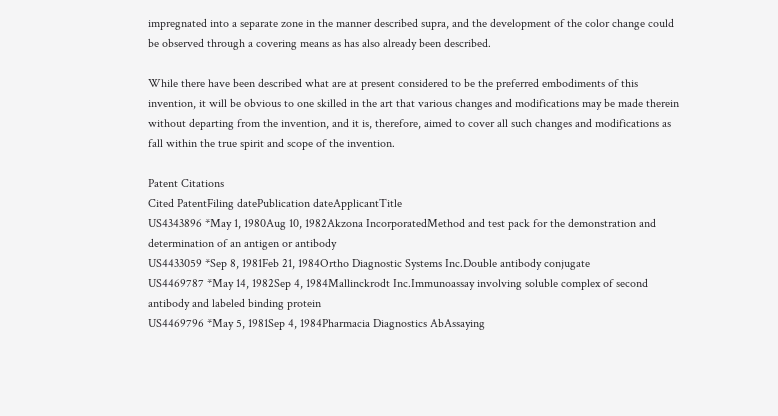impregnated into a separate zone in the manner described supra, and the development of the color change could be observed through a covering means as has also already been described.

While there have been described what are at present considered to be the preferred embodiments of this invention, it will be obvious to one skilled in the art that various changes and modifications may be made therein without departing from the invention, and it is, therefore, aimed to cover all such changes and modifications as fall within the true spirit and scope of the invention.

Patent Citations
Cited PatentFiling datePublication dateApplicantTitle
US4343896 *May 1, 1980Aug 10, 1982Akzona IncorporatedMethod and test pack for the demonstration and determination of an antigen or antibody
US4433059 *Sep 8, 1981Feb 21, 1984Ortho Diagnostic Systems Inc.Double antibody conjugate
US4469787 *May 14, 1982Sep 4, 1984Mallinckrodt Inc.Immunoassay involving soluble complex of second antibody and labeled binding protein
US4469796 *May 5, 1981Sep 4, 1984Pharmacia Diagnostics AbAssaying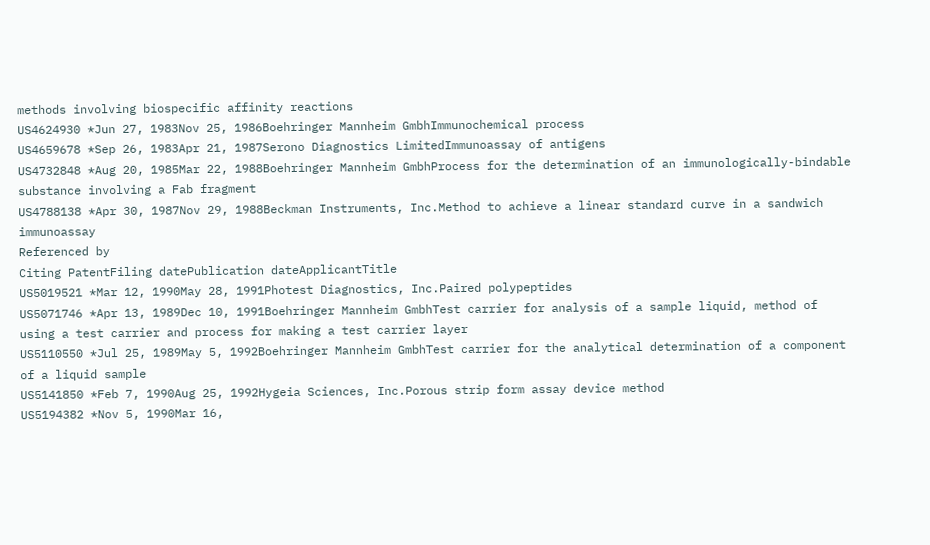methods involving biospecific affinity reactions
US4624930 *Jun 27, 1983Nov 25, 1986Boehringer Mannheim GmbhImmunochemical process
US4659678 *Sep 26, 1983Apr 21, 1987Serono Diagnostics LimitedImmunoassay of antigens
US4732848 *Aug 20, 1985Mar 22, 1988Boehringer Mannheim GmbhProcess for the determination of an immunologically-bindable substance involving a Fab fragment
US4788138 *Apr 30, 1987Nov 29, 1988Beckman Instruments, Inc.Method to achieve a linear standard curve in a sandwich immunoassay
Referenced by
Citing PatentFiling datePublication dateApplicantTitle
US5019521 *Mar 12, 1990May 28, 1991Photest Diagnostics, Inc.Paired polypeptides
US5071746 *Apr 13, 1989Dec 10, 1991Boehringer Mannheim GmbhTest carrier for analysis of a sample liquid, method of using a test carrier and process for making a test carrier layer
US5110550 *Jul 25, 1989May 5, 1992Boehringer Mannheim GmbhTest carrier for the analytical determination of a component of a liquid sample
US5141850 *Feb 7, 1990Aug 25, 1992Hygeia Sciences, Inc.Porous strip form assay device method
US5194382 *Nov 5, 1990Mar 16,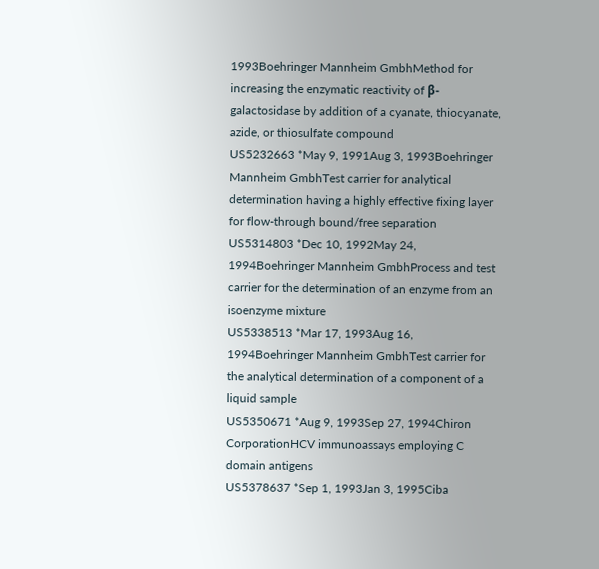1993Boehringer Mannheim GmbhMethod for increasing the enzymatic reactivity of β-galactosidase by addition of a cyanate, thiocyanate, azide, or thiosulfate compound
US5232663 *May 9, 1991Aug 3, 1993Boehringer Mannheim GmbhTest carrier for analytical determination having a highly effective fixing layer for flow-through bound/free separation
US5314803 *Dec 10, 1992May 24, 1994Boehringer Mannheim GmbhProcess and test carrier for the determination of an enzyme from an isoenzyme mixture
US5338513 *Mar 17, 1993Aug 16, 1994Boehringer Mannheim GmbhTest carrier for the analytical determination of a component of a liquid sample
US5350671 *Aug 9, 1993Sep 27, 1994Chiron CorporationHCV immunoassays employing C domain antigens
US5378637 *Sep 1, 1993Jan 3, 1995Ciba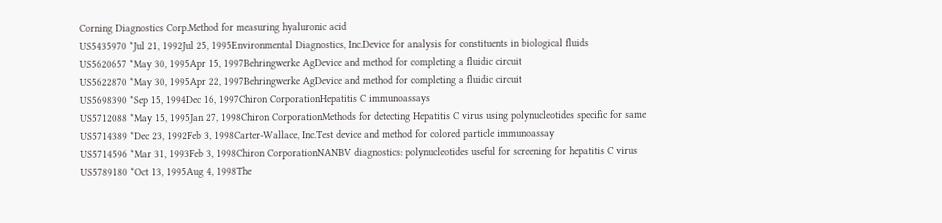Corning Diagnostics Corp.Method for measuring hyaluronic acid
US5435970 *Jul 21, 1992Jul 25, 1995Environmental Diagnostics, Inc.Device for analysis for constituents in biological fluids
US5620657 *May 30, 1995Apr 15, 1997Behringwerke AgDevice and method for completing a fluidic circuit
US5622870 *May 30, 1995Apr 22, 1997Behringwerke AgDevice and method for completing a fluidic circuit
US5698390 *Sep 15, 1994Dec 16, 1997Chiron CorporationHepatitis C immunoassays
US5712088 *May 15, 1995Jan 27, 1998Chiron CorporationMethods for detecting Hepatitis C virus using polynucleotides specific for same
US5714389 *Dec 23, 1992Feb 3, 1998Carter-Wallace, Inc.Test device and method for colored particle immunoassay
US5714596 *Mar 31, 1993Feb 3, 1998Chiron CorporationNANBV diagnostics: polynucleotides useful for screening for hepatitis C virus
US5789180 *Oct 13, 1995Aug 4, 1998The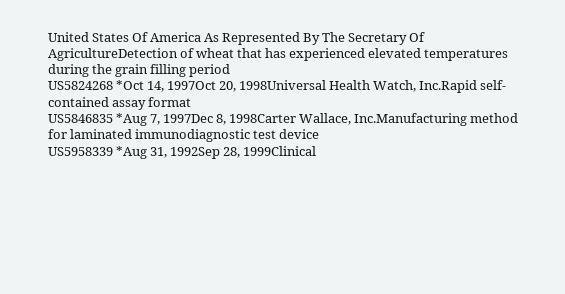United States Of America As Represented By The Secretary Of AgricultureDetection of wheat that has experienced elevated temperatures during the grain filling period
US5824268 *Oct 14, 1997Oct 20, 1998Universal Health Watch, Inc.Rapid self-contained assay format
US5846835 *Aug 7, 1997Dec 8, 1998Carter Wallace, Inc.Manufacturing method for laminated immunodiagnostic test device
US5958339 *Aug 31, 1992Sep 28, 1999Clinical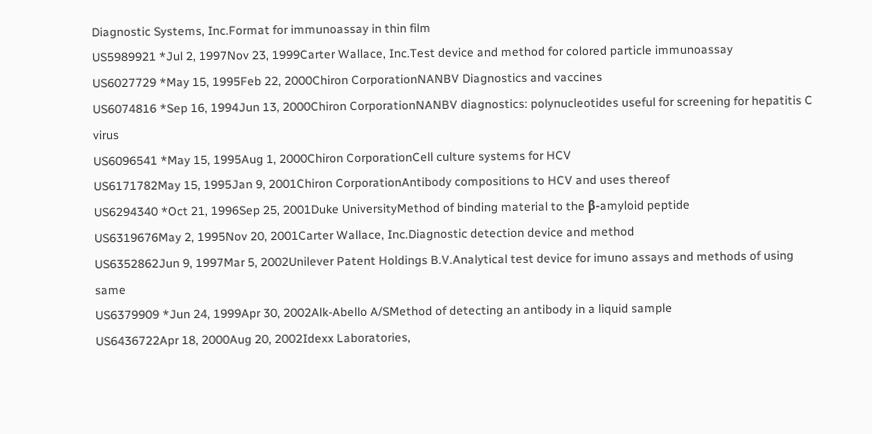Diagnostic Systems, Inc.Format for immunoassay in thin film
US5989921 *Jul 2, 1997Nov 23, 1999Carter Wallace, Inc.Test device and method for colored particle immunoassay
US6027729 *May 15, 1995Feb 22, 2000Chiron CorporationNANBV Diagnostics and vaccines
US6074816 *Sep 16, 1994Jun 13, 2000Chiron CorporationNANBV diagnostics: polynucleotides useful for screening for hepatitis C virus
US6096541 *May 15, 1995Aug 1, 2000Chiron CorporationCell culture systems for HCV
US6171782May 15, 1995Jan 9, 2001Chiron CorporationAntibody compositions to HCV and uses thereof
US6294340 *Oct 21, 1996Sep 25, 2001Duke UniversityMethod of binding material to the β-amyloid peptide
US6319676May 2, 1995Nov 20, 2001Carter Wallace, Inc.Diagnostic detection device and method
US6352862Jun 9, 1997Mar 5, 2002Unilever Patent Holdings B.V.Analytical test device for imuno assays and methods of using same
US6379909 *Jun 24, 1999Apr 30, 2002Alk-Abello A/SMethod of detecting an antibody in a liquid sample
US6436722Apr 18, 2000Aug 20, 2002Idexx Laboratories,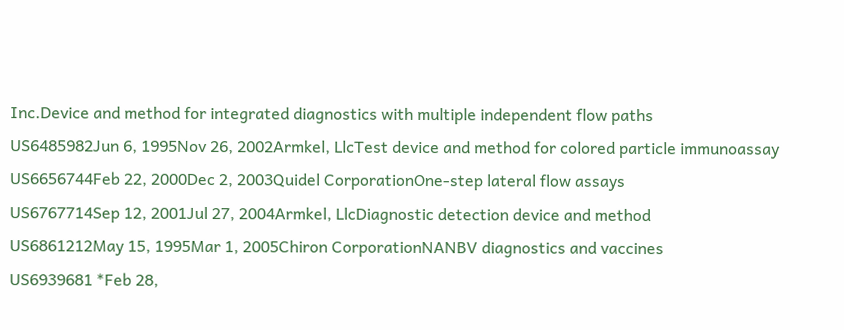Inc.Device and method for integrated diagnostics with multiple independent flow paths
US6485982Jun 6, 1995Nov 26, 2002Armkel, LlcTest device and method for colored particle immunoassay
US6656744Feb 22, 2000Dec 2, 2003Quidel CorporationOne-step lateral flow assays
US6767714Sep 12, 2001Jul 27, 2004Armkel, LlcDiagnostic detection device and method
US6861212May 15, 1995Mar 1, 2005Chiron CorporationNANBV diagnostics and vaccines
US6939681 *Feb 28,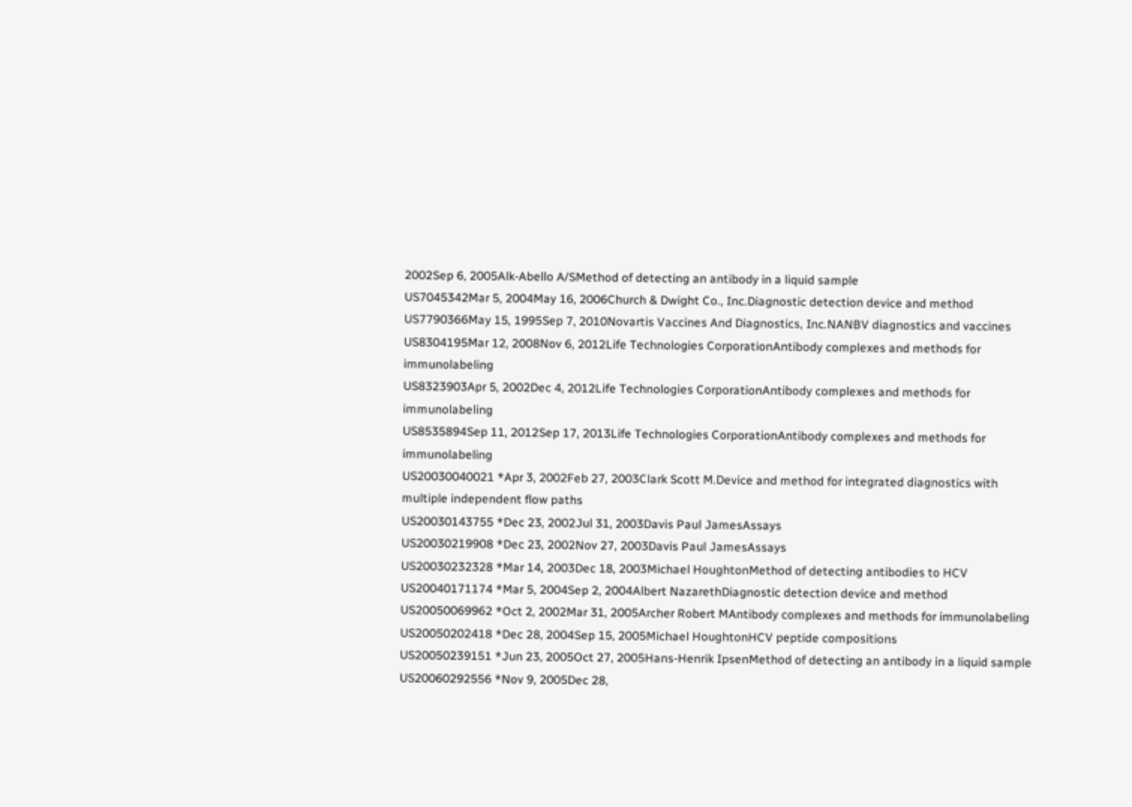2002Sep 6, 2005Alk-Abello A/SMethod of detecting an antibody in a liquid sample
US7045342Mar 5, 2004May 16, 2006Church & Dwight Co., Inc.Diagnostic detection device and method
US7790366May 15, 1995Sep 7, 2010Novartis Vaccines And Diagnostics, Inc.NANBV diagnostics and vaccines
US8304195Mar 12, 2008Nov 6, 2012Life Technologies CorporationAntibody complexes and methods for immunolabeling
US8323903Apr 5, 2002Dec 4, 2012Life Technologies CorporationAntibody complexes and methods for immunolabeling
US8535894Sep 11, 2012Sep 17, 2013Life Technologies CorporationAntibody complexes and methods for immunolabeling
US20030040021 *Apr 3, 2002Feb 27, 2003Clark Scott M.Device and method for integrated diagnostics with multiple independent flow paths
US20030143755 *Dec 23, 2002Jul 31, 2003Davis Paul JamesAssays
US20030219908 *Dec 23, 2002Nov 27, 2003Davis Paul JamesAssays
US20030232328 *Mar 14, 2003Dec 18, 2003Michael HoughtonMethod of detecting antibodies to HCV
US20040171174 *Mar 5, 2004Sep 2, 2004Albert NazarethDiagnostic detection device and method
US20050069962 *Oct 2, 2002Mar 31, 2005Archer Robert MAntibody complexes and methods for immunolabeling
US20050202418 *Dec 28, 2004Sep 15, 2005Michael HoughtonHCV peptide compositions
US20050239151 *Jun 23, 2005Oct 27, 2005Hans-Henrik IpsenMethod of detecting an antibody in a liquid sample
US20060292556 *Nov 9, 2005Dec 28,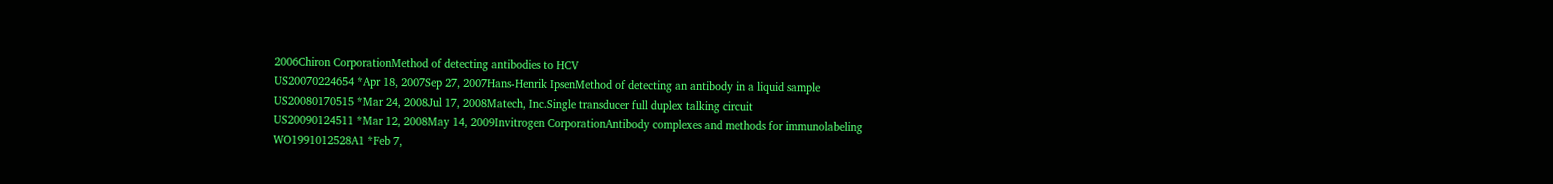2006Chiron CorporationMethod of detecting antibodies to HCV
US20070224654 *Apr 18, 2007Sep 27, 2007Hans-Henrik IpsenMethod of detecting an antibody in a liquid sample
US20080170515 *Mar 24, 2008Jul 17, 2008Matech, Inc.Single transducer full duplex talking circuit
US20090124511 *Mar 12, 2008May 14, 2009Invitrogen CorporationAntibody complexes and methods for immunolabeling
WO1991012528A1 *Feb 7,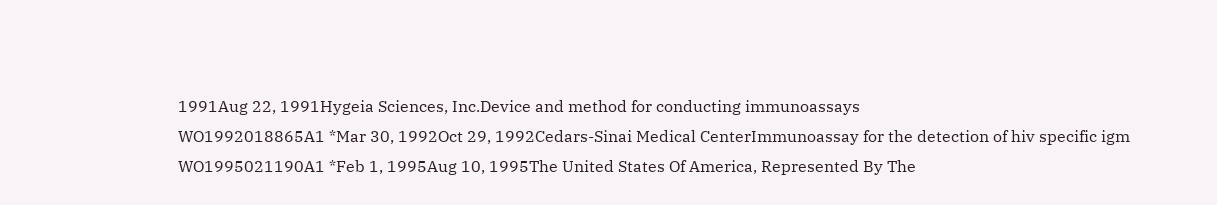1991Aug 22, 1991Hygeia Sciences, Inc.Device and method for conducting immunoassays
WO1992018865A1 *Mar 30, 1992Oct 29, 1992Cedars-Sinai Medical CenterImmunoassay for the detection of hiv specific igm
WO1995021190A1 *Feb 1, 1995Aug 10, 1995The United States Of America, Represented By The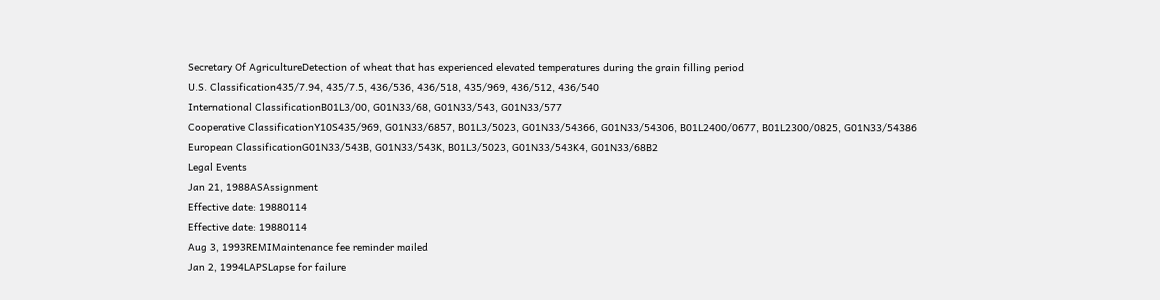Secretary Of AgricultureDetection of wheat that has experienced elevated temperatures during the grain filling period
U.S. Classification435/7.94, 435/7.5, 436/536, 436/518, 435/969, 436/512, 436/540
International ClassificationB01L3/00, G01N33/68, G01N33/543, G01N33/577
Cooperative ClassificationY10S435/969, G01N33/6857, B01L3/5023, G01N33/54366, G01N33/54306, B01L2400/0677, B01L2300/0825, G01N33/54386
European ClassificationG01N33/543B, G01N33/543K, B01L3/5023, G01N33/543K4, G01N33/68B2
Legal Events
Jan 21, 1988ASAssignment
Effective date: 19880114
Effective date: 19880114
Aug 3, 1993REMIMaintenance fee reminder mailed
Jan 2, 1994LAPSLapse for failure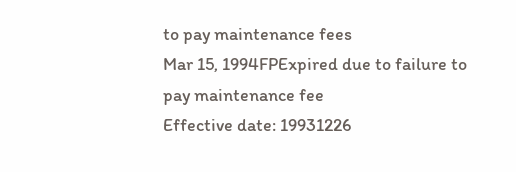to pay maintenance fees
Mar 15, 1994FPExpired due to failure to pay maintenance fee
Effective date: 19931226